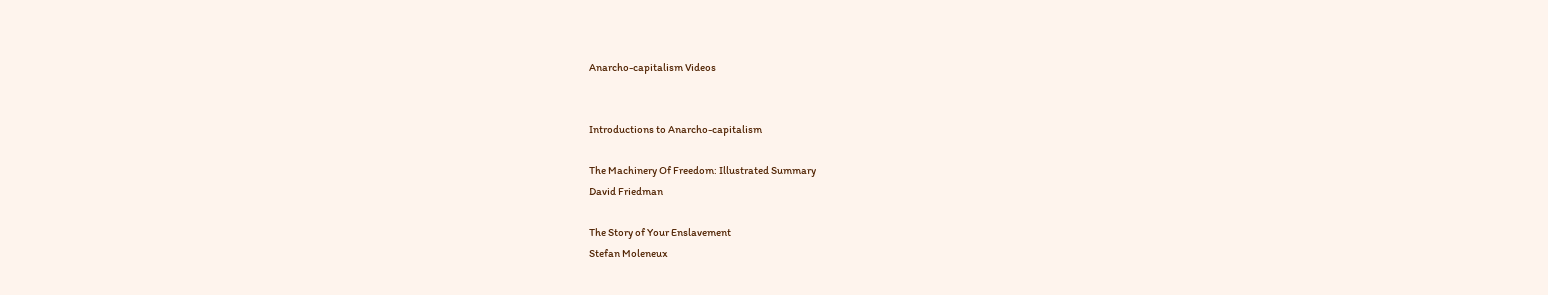Anarcho-capitalism Videos


Introductions to Anarcho-capitalism

The Machinery Of Freedom: Illustrated Summary
David Friedman

The Story of Your Enslavement
Stefan Moleneux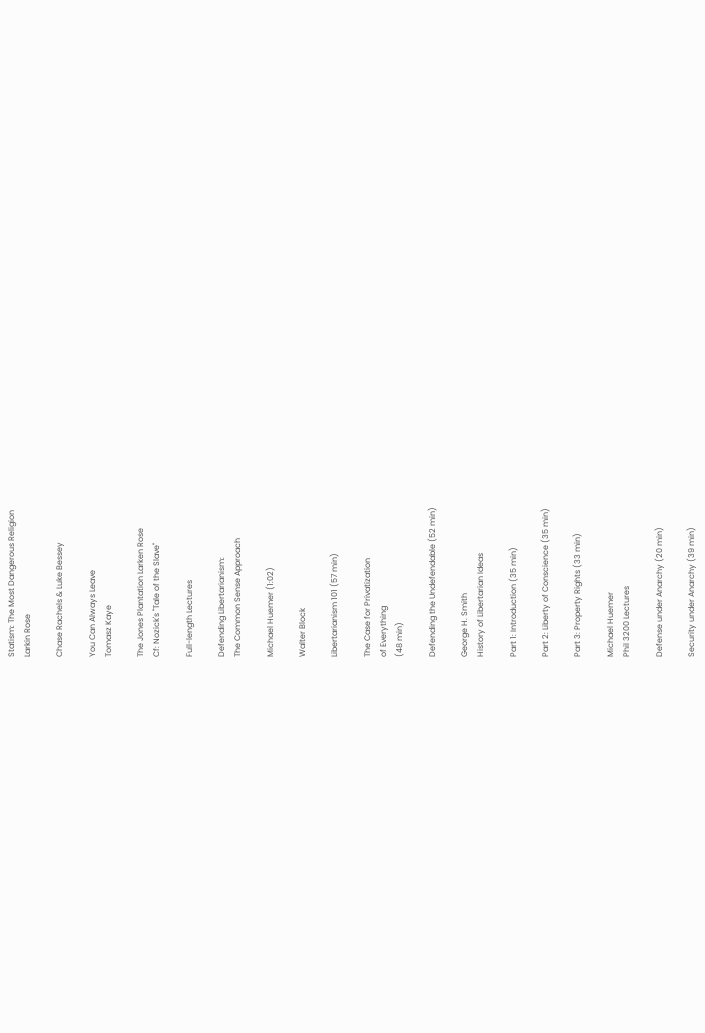Statism: The Most Dangerous Religion
Larkin Rose

Chase Rachels & Luke Bessey

You Can Always Leave
Tomasz Kaye

The Jones Plantation Larken Rose
Cf: Nozick's "Tale of the Slave"

Full-length Lectures

Defending Libertarianism:
The Common Sense Approach

Michael Huemer (1:02)

Walter Block

Libertarianism 101 (57 min)

The Case for Privatization
of Everything
(48 min)

Defending the Undefendable (52 min)

George H. Smith
History of Libertarian Ideas

Part 1: Introduction (35 min)

Part 2: Liberty of Conscience (35 min)

Part 3: Property Rights (33 min)

Michael Huemer
Phil 3200 Lectures

Defense under Anarchy (20 min)

Security under Anarchy (39 min)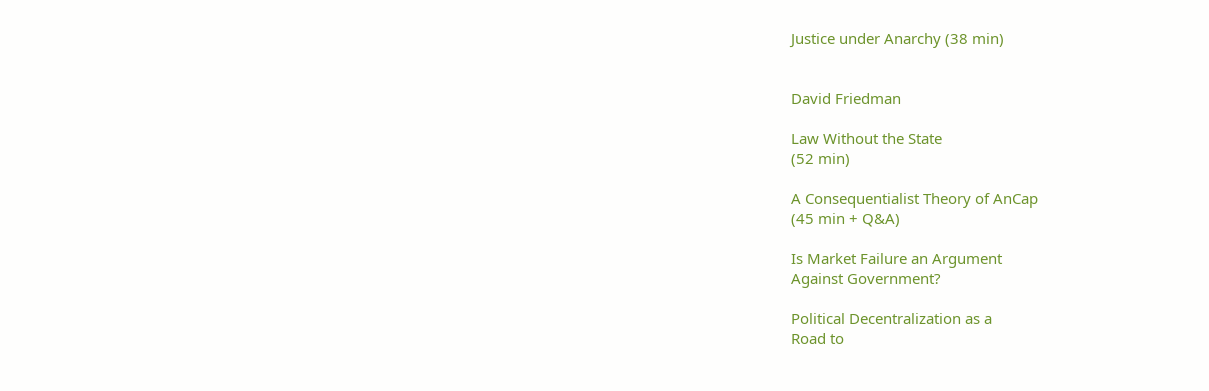Justice under Anarchy (38 min)


David Friedman

Law Without the State
(52 min)

A Consequentialist Theory of AnCap
(45 min + Q&A)

Is Market Failure an Argument
Against Government?

Political Decentralization as a
Road to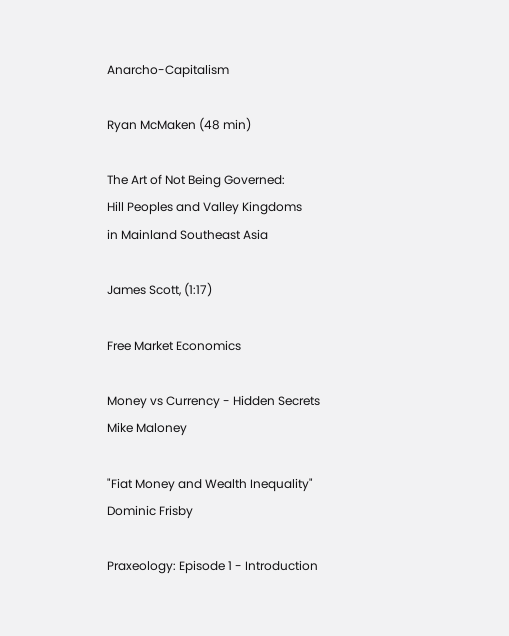Anarcho-Capitalism

Ryan McMaken (48 min)

The Art of Not Being Governed:
Hill Peoples and Valley Kingdoms
in Mainland Southeast Asia

James Scott, (1:17)

Free Market Economics

Money vs Currency - Hidden Secrets
Mike Maloney

"Fiat Money and Wealth Inequality"
Dominic Frisby

Praxeology: Episode 1 - Introduction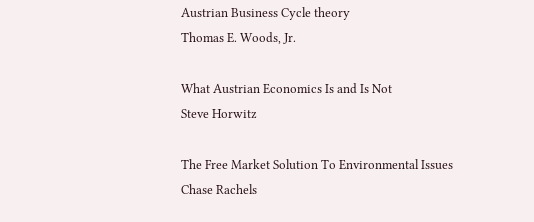Austrian Business Cycle theory
Thomas E. Woods, Jr.

What Austrian Economics Is and Is Not
Steve Horwitz

The Free Market Solution To Environmental Issues
Chase Rachels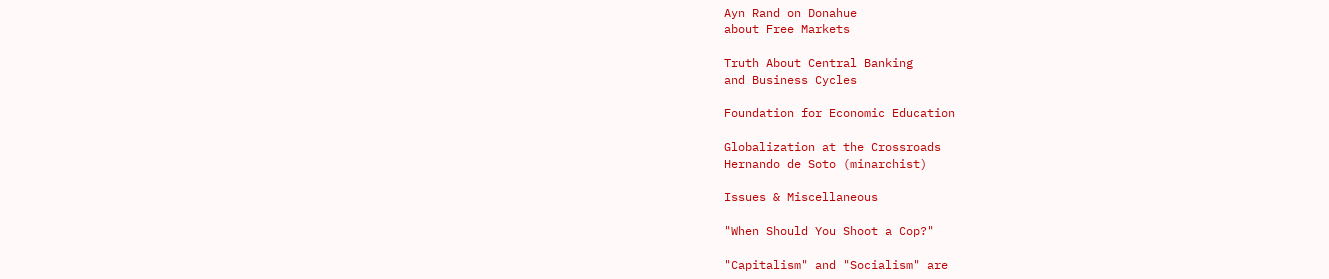Ayn Rand on Donahue
about Free Markets

Truth About Central Banking
and Business Cycles

Foundation for Economic Education

Globalization at the Crossroads
Hernando de Soto (minarchist)

Issues & Miscellaneous

"When Should You Shoot a Cop?"

"Capitalism" and "Socialism" are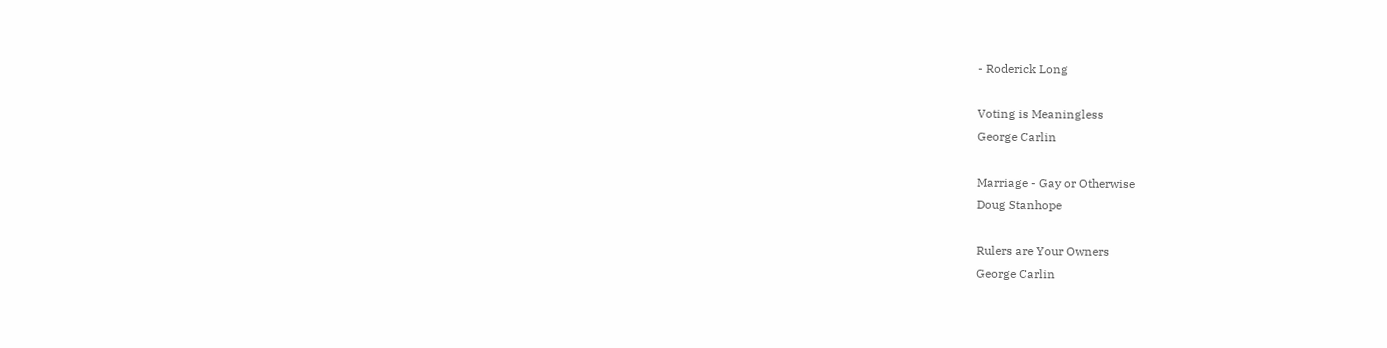- Roderick Long

Voting is Meaningless
George Carlin

Marriage - Gay or Otherwise
Doug Stanhope

Rulers are Your Owners
George Carlin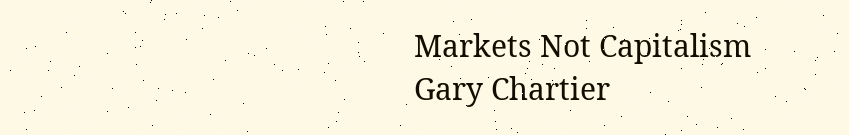Markets Not Capitalism
Gary Chartier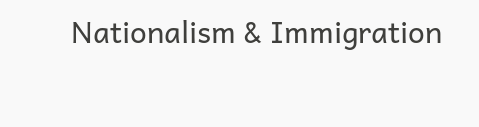Nationalism & Immigration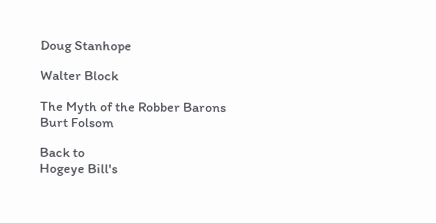Doug Stanhope

Walter Block

The Myth of the Robber Barons
Burt Folsom

Back to
Hogeye Bill's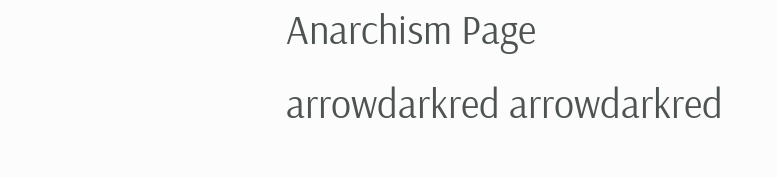Anarchism Page
arrowdarkred arrowdarkred